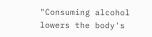"Consuming alcohol lowers the body's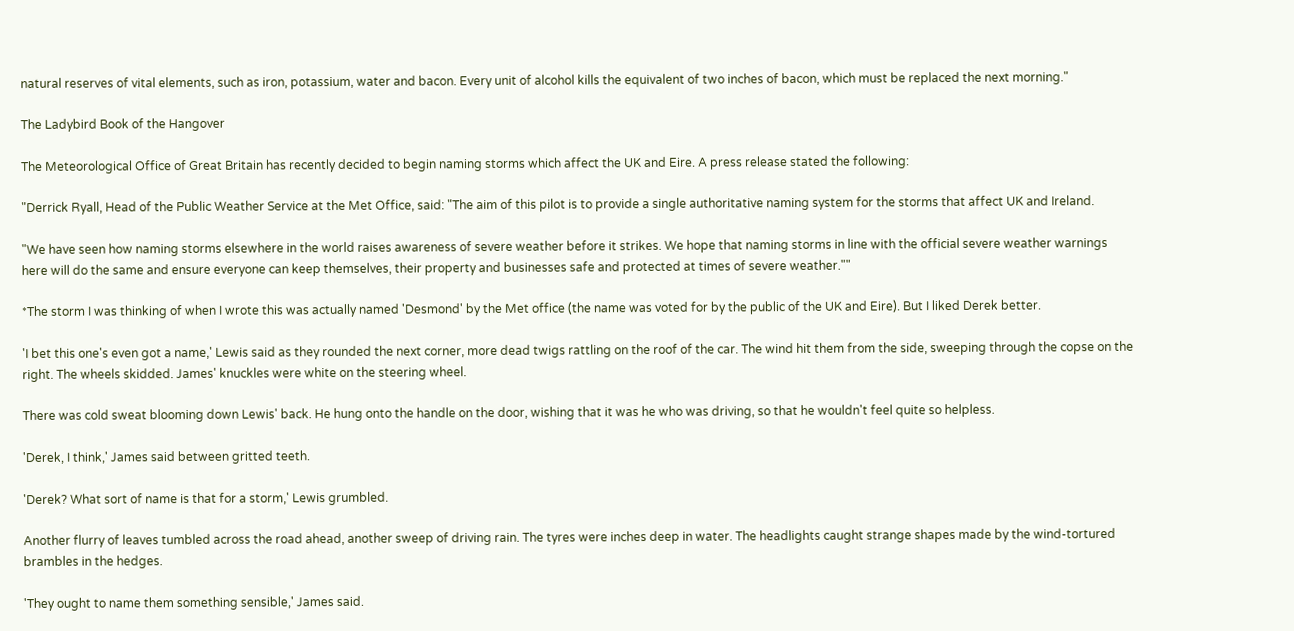natural reserves of vital elements, such as iron, potassium, water and bacon. Every unit of alcohol kills the equivalent of two inches of bacon, which must be replaced the next morning."

The Ladybird Book of the Hangover

The Meteorological Office of Great Britain has recently decided to begin naming storms which affect the UK and Eire. A press release stated the following:

"Derrick Ryall, Head of the Public Weather Service at the Met Office, said: "The aim of this pilot is to provide a single authoritative naming system for the storms that affect UK and Ireland.

"We have seen how naming storms elsewhere in the world raises awareness of severe weather before it strikes. We hope that naming storms in line with the official severe weather warnings here will do the same and ensure everyone can keep themselves, their property and businesses safe and protected at times of severe weather.""

*The storm I was thinking of when I wrote this was actually named 'Desmond' by the Met office (the name was voted for by the public of the UK and Eire). But I liked Derek better.

'I bet this one's even got a name,' Lewis said as they rounded the next corner, more dead twigs rattling on the roof of the car. The wind hit them from the side, sweeping through the copse on the right. The wheels skidded. James' knuckles were white on the steering wheel.

There was cold sweat blooming down Lewis' back. He hung onto the handle on the door, wishing that it was he who was driving, so that he wouldn't feel quite so helpless.

'Derek, I think,' James said between gritted teeth.

'Derek? What sort of name is that for a storm,' Lewis grumbled.

Another flurry of leaves tumbled across the road ahead, another sweep of driving rain. The tyres were inches deep in water. The headlights caught strange shapes made by the wind-tortured brambles in the hedges.

'They ought to name them something sensible,' James said.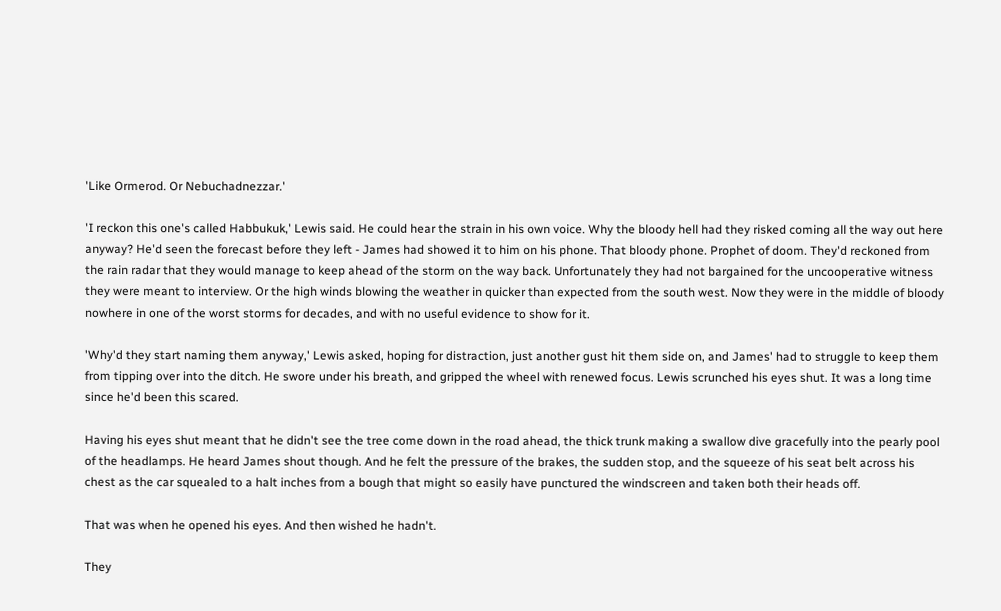'Like Ormerod. Or Nebuchadnezzar.'

'I reckon this one's called Habbukuk,' Lewis said. He could hear the strain in his own voice. Why the bloody hell had they risked coming all the way out here anyway? He'd seen the forecast before they left - James had showed it to him on his phone. That bloody phone. Prophet of doom. They'd reckoned from the rain radar that they would manage to keep ahead of the storm on the way back. Unfortunately they had not bargained for the uncooperative witness they were meant to interview. Or the high winds blowing the weather in quicker than expected from the south west. Now they were in the middle of bloody nowhere in one of the worst storms for decades, and with no useful evidence to show for it.

'Why'd they start naming them anyway,' Lewis asked, hoping for distraction, just another gust hit them side on, and James' had to struggle to keep them from tipping over into the ditch. He swore under his breath, and gripped the wheel with renewed focus. Lewis scrunched his eyes shut. It was a long time since he'd been this scared.

Having his eyes shut meant that he didn't see the tree come down in the road ahead, the thick trunk making a swallow dive gracefully into the pearly pool of the headlamps. He heard James shout though. And he felt the pressure of the brakes, the sudden stop, and the squeeze of his seat belt across his chest as the car squealed to a halt inches from a bough that might so easily have punctured the windscreen and taken both their heads off.

That was when he opened his eyes. And then wished he hadn't.

They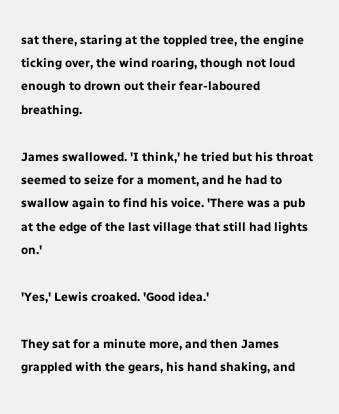sat there, staring at the toppled tree, the engine ticking over, the wind roaring, though not loud enough to drown out their fear-laboured breathing.

James swallowed. 'I think,' he tried but his throat seemed to seize for a moment, and he had to swallow again to find his voice. 'There was a pub at the edge of the last village that still had lights on.'

'Yes,' Lewis croaked. 'Good idea.'

They sat for a minute more, and then James grappled with the gears, his hand shaking, and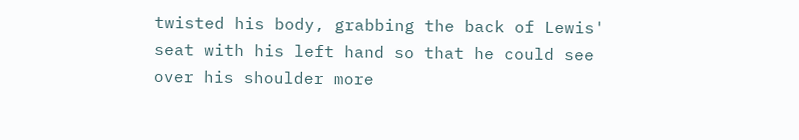twisted his body, grabbing the back of Lewis' seat with his left hand so that he could see over his shoulder more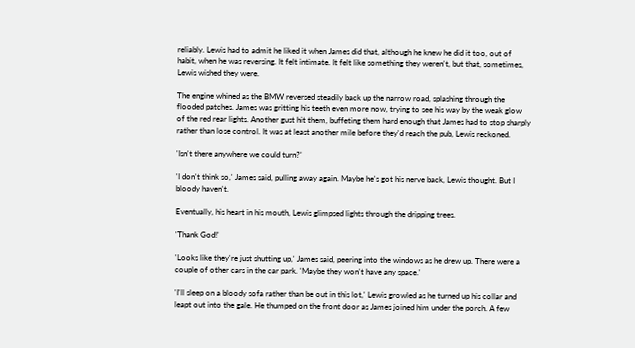reliably. Lewis had to admit he liked it when James did that, although he knew he did it too, out of habit, when he was reversing. It felt intimate. It felt like something they weren't, but that, sometimes, Lewis wished they were.

The engine whined as the BMW reversed steadily back up the narrow road, splashing through the flooded patches. James was gritting his teeth even more now, trying to see his way by the weak glow of the red rear lights. Another gust hit them, buffeting them hard enough that James had to stop sharply rather than lose control. It was at least another mile before they'd reach the pub, Lewis reckoned.

'Isn't there anywhere we could turn?'

'I don't think so,' James said, pulling away again. Maybe he's got his nerve back, Lewis thought. But I bloody haven't.

Eventually, his heart in his mouth, Lewis glimpsed lights through the dripping trees.

'Thank God!'

'Looks like they're just shutting up,' James said, peering into the windows as he drew up. There were a couple of other cars in the car park. 'Maybe they won't have any space.'

'I'll sleep on a bloody sofa rather than be out in this lot,' Lewis growled as he turned up his collar and leapt out into the gale. He thumped on the front door as James joined him under the porch. A few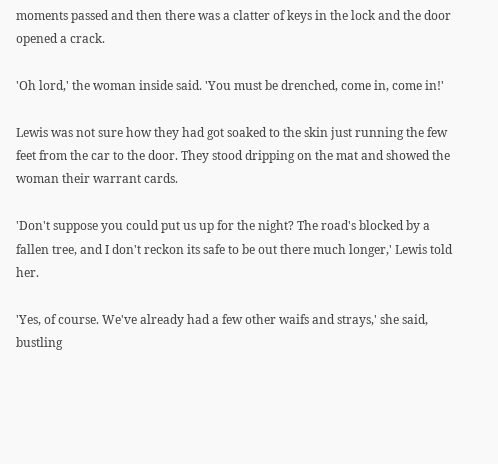moments passed and then there was a clatter of keys in the lock and the door opened a crack.

'Oh lord,' the woman inside said. 'You must be drenched, come in, come in!'

Lewis was not sure how they had got soaked to the skin just running the few feet from the car to the door. They stood dripping on the mat and showed the woman their warrant cards.

'Don't suppose you could put us up for the night? The road's blocked by a fallen tree, and I don't reckon its safe to be out there much longer,' Lewis told her.

'Yes, of course. We've already had a few other waifs and strays,' she said, bustling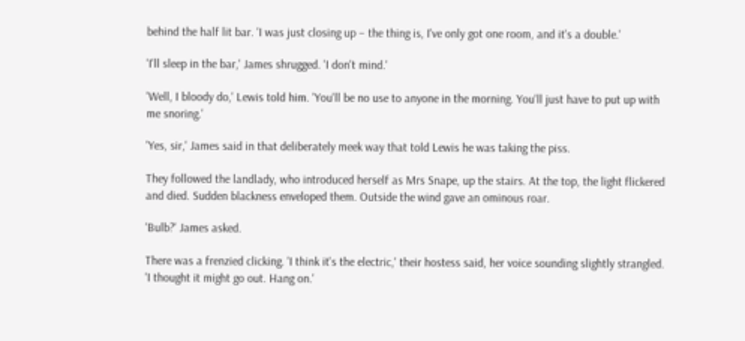behind the half lit bar. 'I was just closing up – the thing is, I've only got one room, and it's a double.'

'I'll sleep in the bar,' James shrugged. 'I don't mind.'

'Well, I bloody do,' Lewis told him. 'You'll be no use to anyone in the morning. You'll just have to put up with me snoring.'

'Yes, sir,' James said in that deliberately meek way that told Lewis he was taking the piss.

They followed the landlady, who introduced herself as Mrs Snape, up the stairs. At the top, the light flickered and died. Sudden blackness enveloped them. Outside the wind gave an ominous roar.

'Bulb?' James asked.

There was a frenzied clicking. 'I think it's the electric,' their hostess said, her voice sounding slightly strangled. 'I thought it might go out. Hang on.'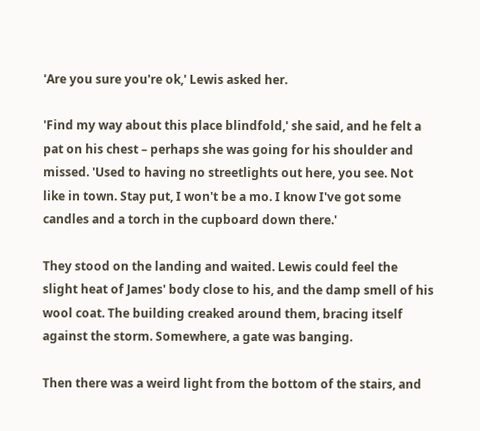'Are you sure you're ok,' Lewis asked her.

'Find my way about this place blindfold,' she said, and he felt a pat on his chest – perhaps she was going for his shoulder and missed. 'Used to having no streetlights out here, you see. Not like in town. Stay put, I won't be a mo. I know I've got some candles and a torch in the cupboard down there.'

They stood on the landing and waited. Lewis could feel the slight heat of James' body close to his, and the damp smell of his wool coat. The building creaked around them, bracing itself against the storm. Somewhere, a gate was banging.

Then there was a weird light from the bottom of the stairs, and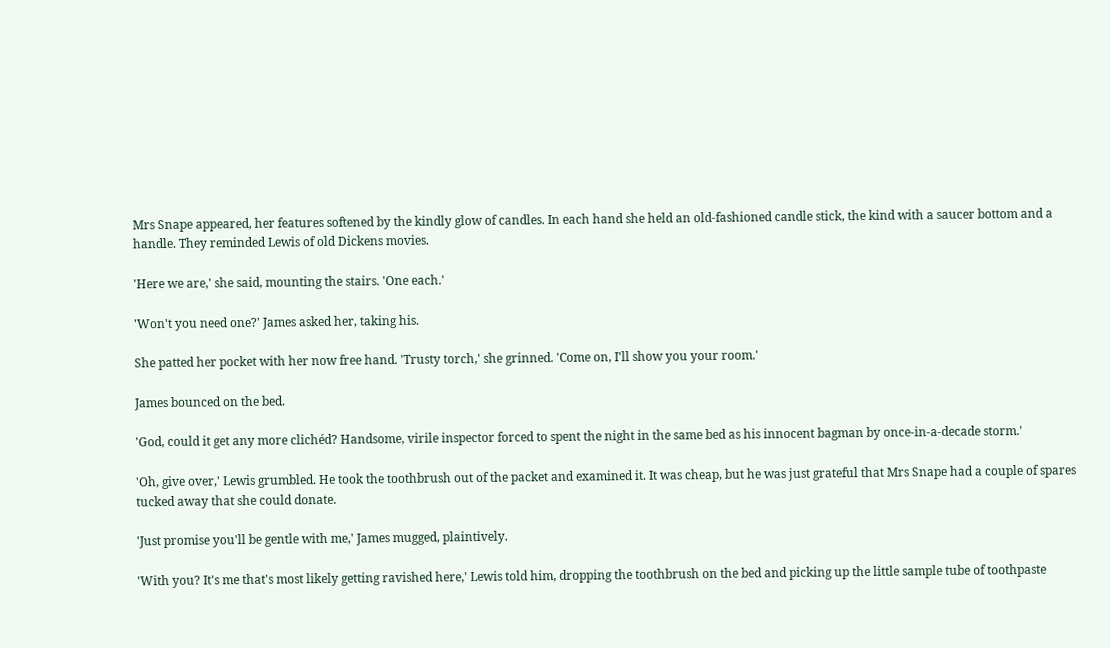Mrs Snape appeared, her features softened by the kindly glow of candles. In each hand she held an old-fashioned candle stick, the kind with a saucer bottom and a handle. They reminded Lewis of old Dickens movies.

'Here we are,' she said, mounting the stairs. 'One each.'

'Won't you need one?' James asked her, taking his.

She patted her pocket with her now free hand. 'Trusty torch,' she grinned. 'Come on, I'll show you your room.'

James bounced on the bed.

'God, could it get any more clichéd? Handsome, virile inspector forced to spent the night in the same bed as his innocent bagman by once-in-a-decade storm.'

'Oh, give over,' Lewis grumbled. He took the toothbrush out of the packet and examined it. It was cheap, but he was just grateful that Mrs Snape had a couple of spares tucked away that she could donate.

'Just promise you'll be gentle with me,' James mugged, plaintively.

'With you? It's me that's most likely getting ravished here,' Lewis told him, dropping the toothbrush on the bed and picking up the little sample tube of toothpaste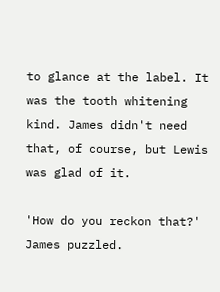to glance at the label. It was the tooth whitening kind. James didn't need that, of course, but Lewis was glad of it.

'How do you reckon that?' James puzzled.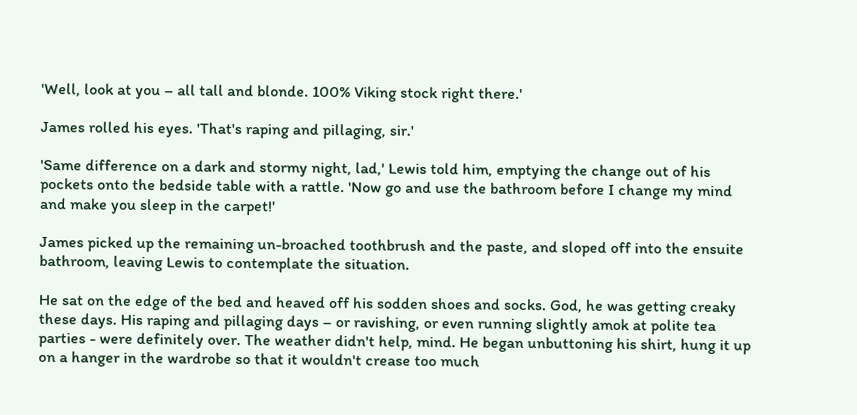'Well, look at you – all tall and blonde. 100% Viking stock right there.'

James rolled his eyes. 'That's raping and pillaging, sir.'

'Same difference on a dark and stormy night, lad,' Lewis told him, emptying the change out of his pockets onto the bedside table with a rattle. 'Now go and use the bathroom before I change my mind and make you sleep in the carpet!'

James picked up the remaining un-broached toothbrush and the paste, and sloped off into the ensuite bathroom, leaving Lewis to contemplate the situation.

He sat on the edge of the bed and heaved off his sodden shoes and socks. God, he was getting creaky these days. His raping and pillaging days – or ravishing, or even running slightly amok at polite tea parties - were definitely over. The weather didn't help, mind. He began unbuttoning his shirt, hung it up on a hanger in the wardrobe so that it wouldn't crease too much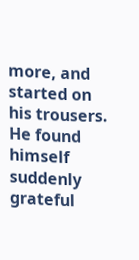more, and started on his trousers. He found himself suddenly grateful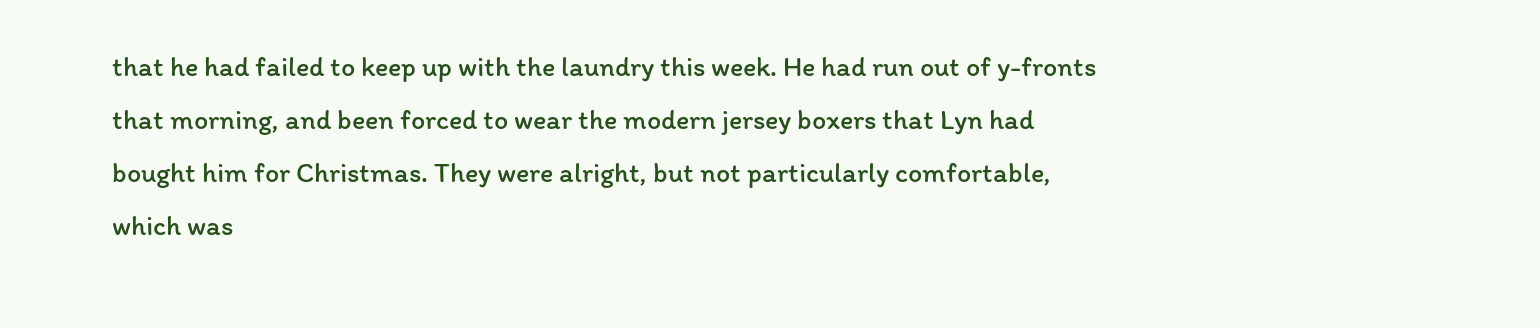that he had failed to keep up with the laundry this week. He had run out of y-fronts that morning, and been forced to wear the modern jersey boxers that Lyn had bought him for Christmas. They were alright, but not particularly comfortable, which was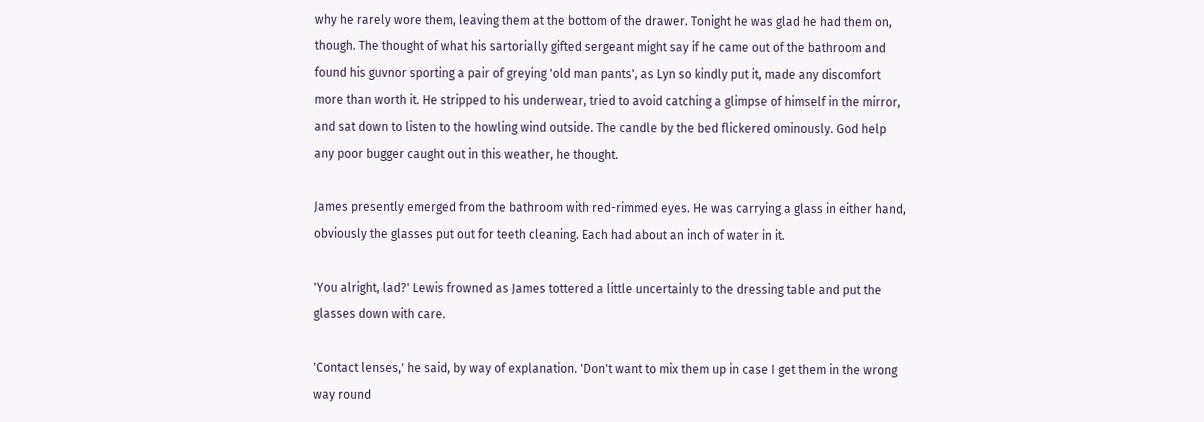why he rarely wore them, leaving them at the bottom of the drawer. Tonight he was glad he had them on, though. The thought of what his sartorially gifted sergeant might say if he came out of the bathroom and found his guvnor sporting a pair of greying 'old man pants', as Lyn so kindly put it, made any discomfort more than worth it. He stripped to his underwear, tried to avoid catching a glimpse of himself in the mirror, and sat down to listen to the howling wind outside. The candle by the bed flickered ominously. God help any poor bugger caught out in this weather, he thought.

James presently emerged from the bathroom with red-rimmed eyes. He was carrying a glass in either hand, obviously the glasses put out for teeth cleaning. Each had about an inch of water in it.

'You alright, lad?' Lewis frowned as James tottered a little uncertainly to the dressing table and put the glasses down with care.

'Contact lenses,' he said, by way of explanation. 'Don't want to mix them up in case I get them in the wrong way round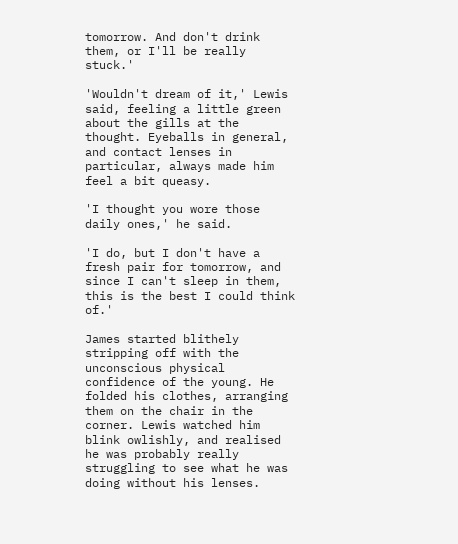tomorrow. And don't drink them, or I'll be really stuck.'

'Wouldn't dream of it,' Lewis said, feeling a little green about the gills at the thought. Eyeballs in general, and contact lenses in particular, always made him feel a bit queasy.

'I thought you wore those daily ones,' he said.

'I do, but I don't have a fresh pair for tomorrow, and since I can't sleep in them, this is the best I could think of.'

James started blithely stripping off with the unconscious physical confidence of the young. He folded his clothes, arranging them on the chair in the corner. Lewis watched him blink owlishly, and realised he was probably really struggling to see what he was doing without his lenses.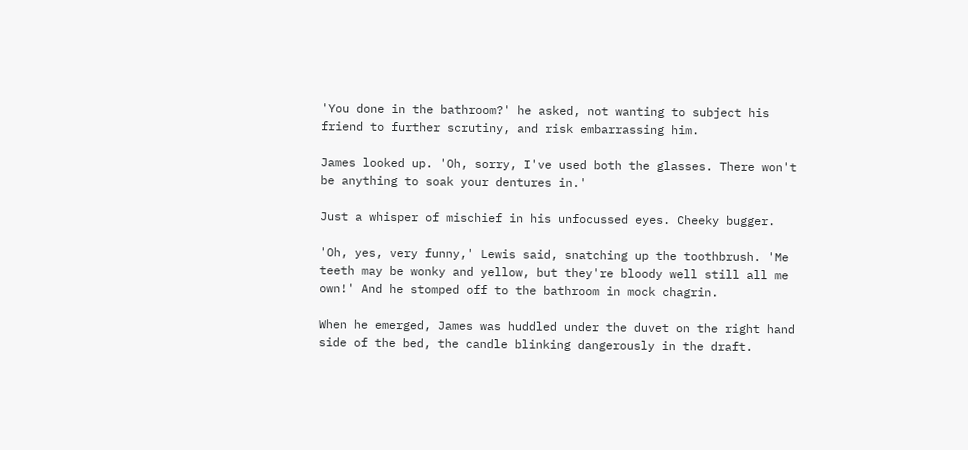'You done in the bathroom?' he asked, not wanting to subject his friend to further scrutiny, and risk embarrassing him.

James looked up. 'Oh, sorry, I've used both the glasses. There won't be anything to soak your dentures in.'

Just a whisper of mischief in his unfocussed eyes. Cheeky bugger.

'Oh, yes, very funny,' Lewis said, snatching up the toothbrush. 'Me teeth may be wonky and yellow, but they're bloody well still all me own!' And he stomped off to the bathroom in mock chagrin.

When he emerged, James was huddled under the duvet on the right hand side of the bed, the candle blinking dangerously in the draft.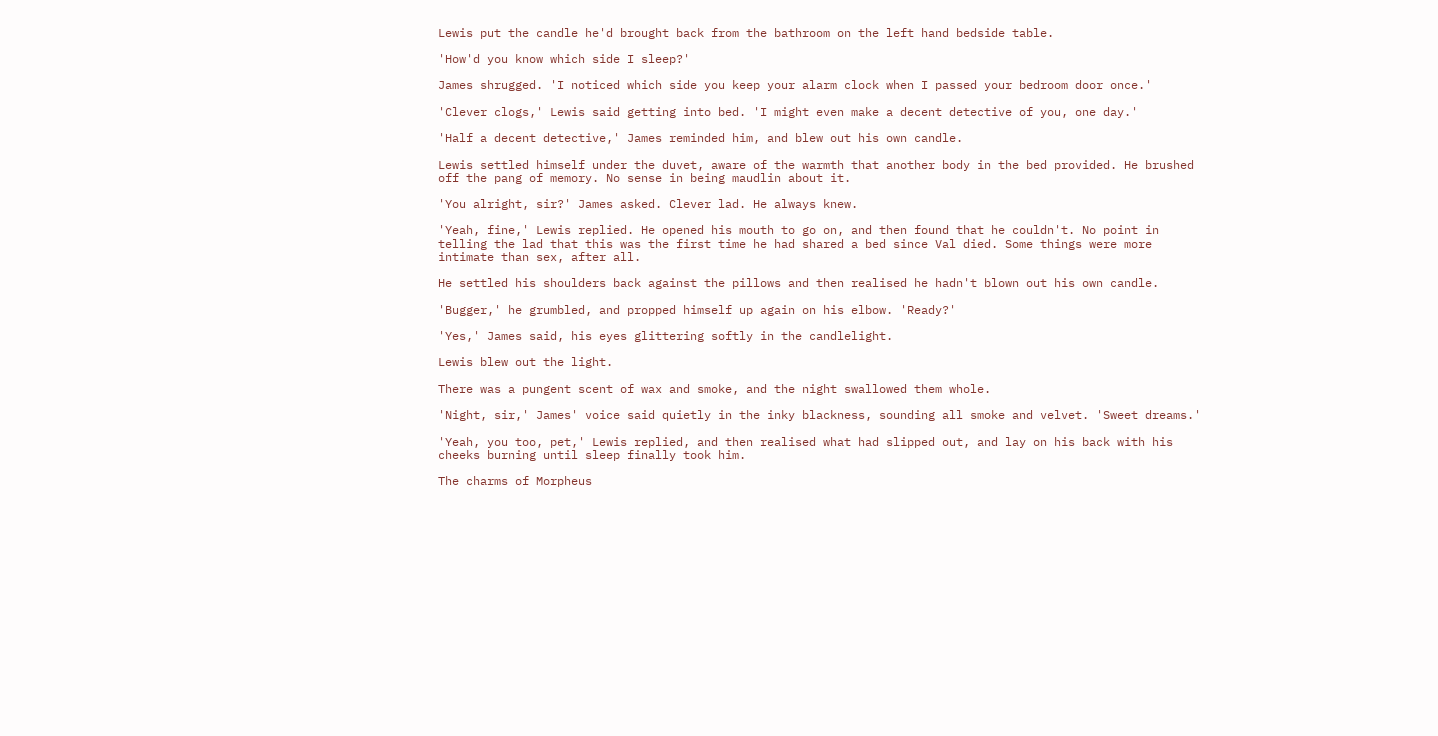Lewis put the candle he'd brought back from the bathroom on the left hand bedside table.

'How'd you know which side I sleep?'

James shrugged. 'I noticed which side you keep your alarm clock when I passed your bedroom door once.'

'Clever clogs,' Lewis said getting into bed. 'I might even make a decent detective of you, one day.'

'Half a decent detective,' James reminded him, and blew out his own candle.

Lewis settled himself under the duvet, aware of the warmth that another body in the bed provided. He brushed off the pang of memory. No sense in being maudlin about it.

'You alright, sir?' James asked. Clever lad. He always knew.

'Yeah, fine,' Lewis replied. He opened his mouth to go on, and then found that he couldn't. No point in telling the lad that this was the first time he had shared a bed since Val died. Some things were more intimate than sex, after all.

He settled his shoulders back against the pillows and then realised he hadn't blown out his own candle.

'Bugger,' he grumbled, and propped himself up again on his elbow. 'Ready?'

'Yes,' James said, his eyes glittering softly in the candlelight.

Lewis blew out the light.

There was a pungent scent of wax and smoke, and the night swallowed them whole.

'Night, sir,' James' voice said quietly in the inky blackness, sounding all smoke and velvet. 'Sweet dreams.'

'Yeah, you too, pet,' Lewis replied, and then realised what had slipped out, and lay on his back with his cheeks burning until sleep finally took him.

The charms of Morpheus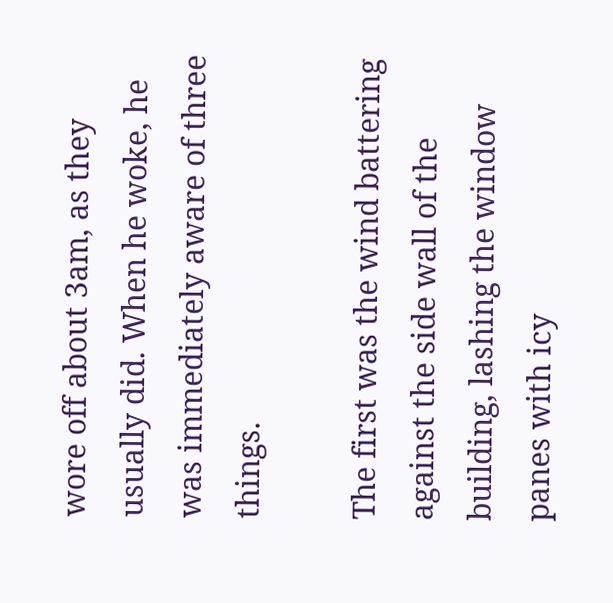wore off about 3am, as they usually did. When he woke, he was immediately aware of three things.

The first was the wind battering against the side wall of the building, lashing the window panes with icy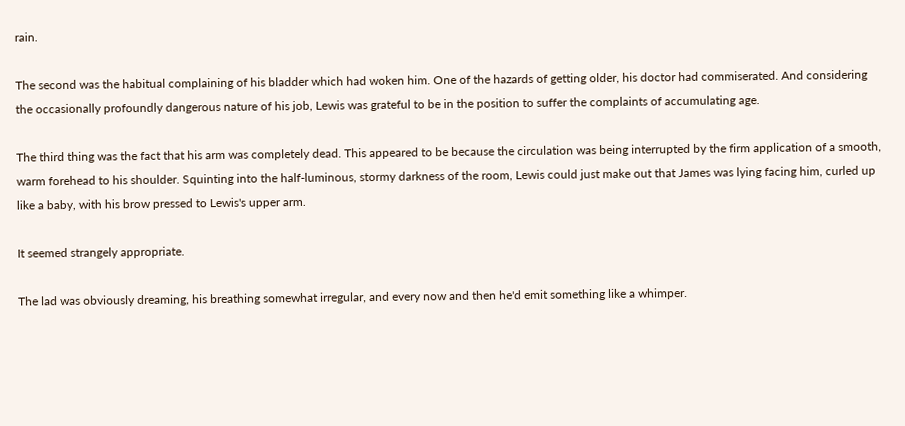rain.

The second was the habitual complaining of his bladder which had woken him. One of the hazards of getting older, his doctor had commiserated. And considering the occasionally profoundly dangerous nature of his job, Lewis was grateful to be in the position to suffer the complaints of accumulating age.

The third thing was the fact that his arm was completely dead. This appeared to be because the circulation was being interrupted by the firm application of a smooth, warm forehead to his shoulder. Squinting into the half-luminous, stormy darkness of the room, Lewis could just make out that James was lying facing him, curled up like a baby, with his brow pressed to Lewis's upper arm.

It seemed strangely appropriate.

The lad was obviously dreaming, his breathing somewhat irregular, and every now and then he'd emit something like a whimper.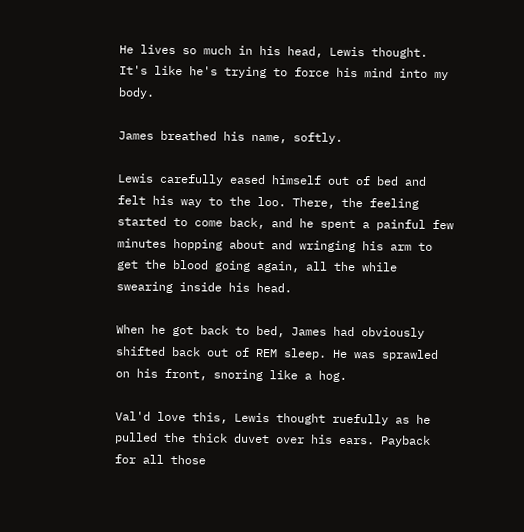He lives so much in his head, Lewis thought. It's like he's trying to force his mind into my body.

James breathed his name, softly.

Lewis carefully eased himself out of bed and felt his way to the loo. There, the feeling started to come back, and he spent a painful few minutes hopping about and wringing his arm to get the blood going again, all the while swearing inside his head.

When he got back to bed, James had obviously shifted back out of REM sleep. He was sprawled on his front, snoring like a hog.

Val'd love this, Lewis thought ruefully as he pulled the thick duvet over his ears. Payback for all those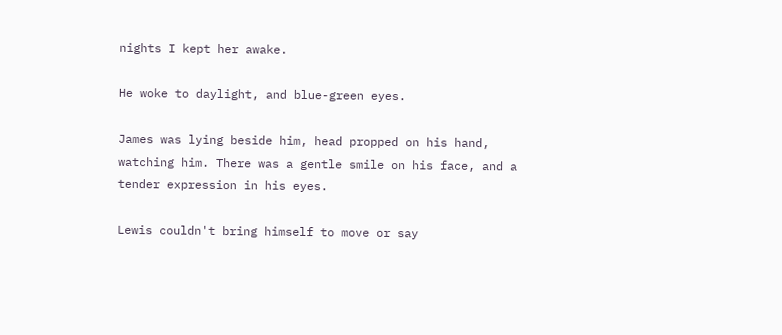nights I kept her awake.

He woke to daylight, and blue-green eyes.

James was lying beside him, head propped on his hand, watching him. There was a gentle smile on his face, and a tender expression in his eyes.

Lewis couldn't bring himself to move or say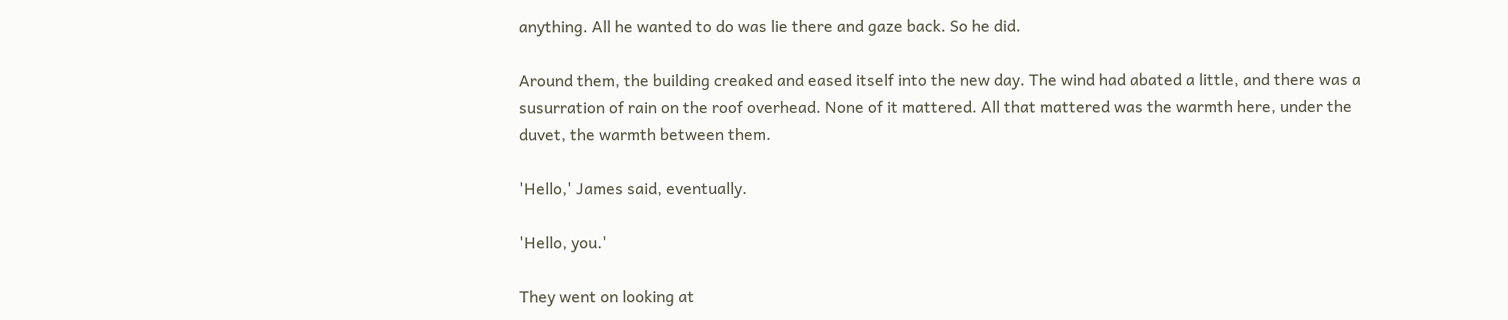anything. All he wanted to do was lie there and gaze back. So he did.

Around them, the building creaked and eased itself into the new day. The wind had abated a little, and there was a susurration of rain on the roof overhead. None of it mattered. All that mattered was the warmth here, under the duvet, the warmth between them.

'Hello,' James said, eventually.

'Hello, you.'

They went on looking at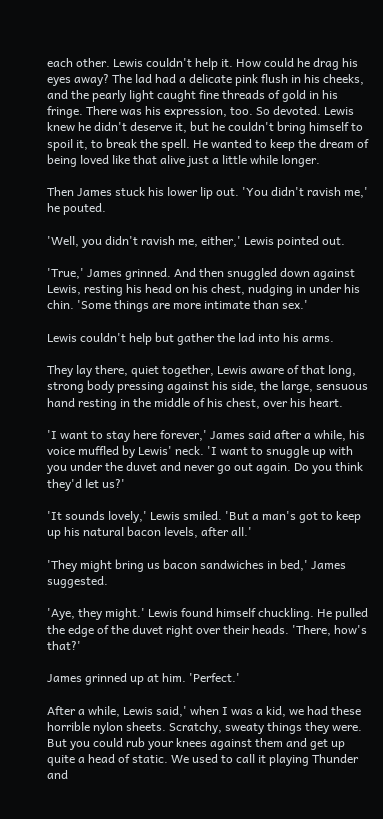each other. Lewis couldn't help it. How could he drag his eyes away? The lad had a delicate pink flush in his cheeks, and the pearly light caught fine threads of gold in his fringe. There was his expression, too. So devoted. Lewis knew he didn't deserve it, but he couldn't bring himself to spoil it, to break the spell. He wanted to keep the dream of being loved like that alive just a little while longer.

Then James stuck his lower lip out. 'You didn't ravish me,' he pouted.

'Well, you didn't ravish me, either,' Lewis pointed out.

'True,' James grinned. And then snuggled down against Lewis, resting his head on his chest, nudging in under his chin. 'Some things are more intimate than sex.'

Lewis couldn't help but gather the lad into his arms.

They lay there, quiet together, Lewis aware of that long, strong body pressing against his side, the large, sensuous hand resting in the middle of his chest, over his heart.

'I want to stay here forever,' James said after a while, his voice muffled by Lewis' neck. 'I want to snuggle up with you under the duvet and never go out again. Do you think they'd let us?'

'It sounds lovely,' Lewis smiled. 'But a man's got to keep up his natural bacon levels, after all.'

'They might bring us bacon sandwiches in bed,' James suggested.

'Aye, they might.' Lewis found himself chuckling. He pulled the edge of the duvet right over their heads. 'There, how's that?'

James grinned up at him. 'Perfect.'

After a while, Lewis said,' when I was a kid, we had these horrible nylon sheets. Scratchy, sweaty things they were. But you could rub your knees against them and get up quite a head of static. We used to call it playing Thunder and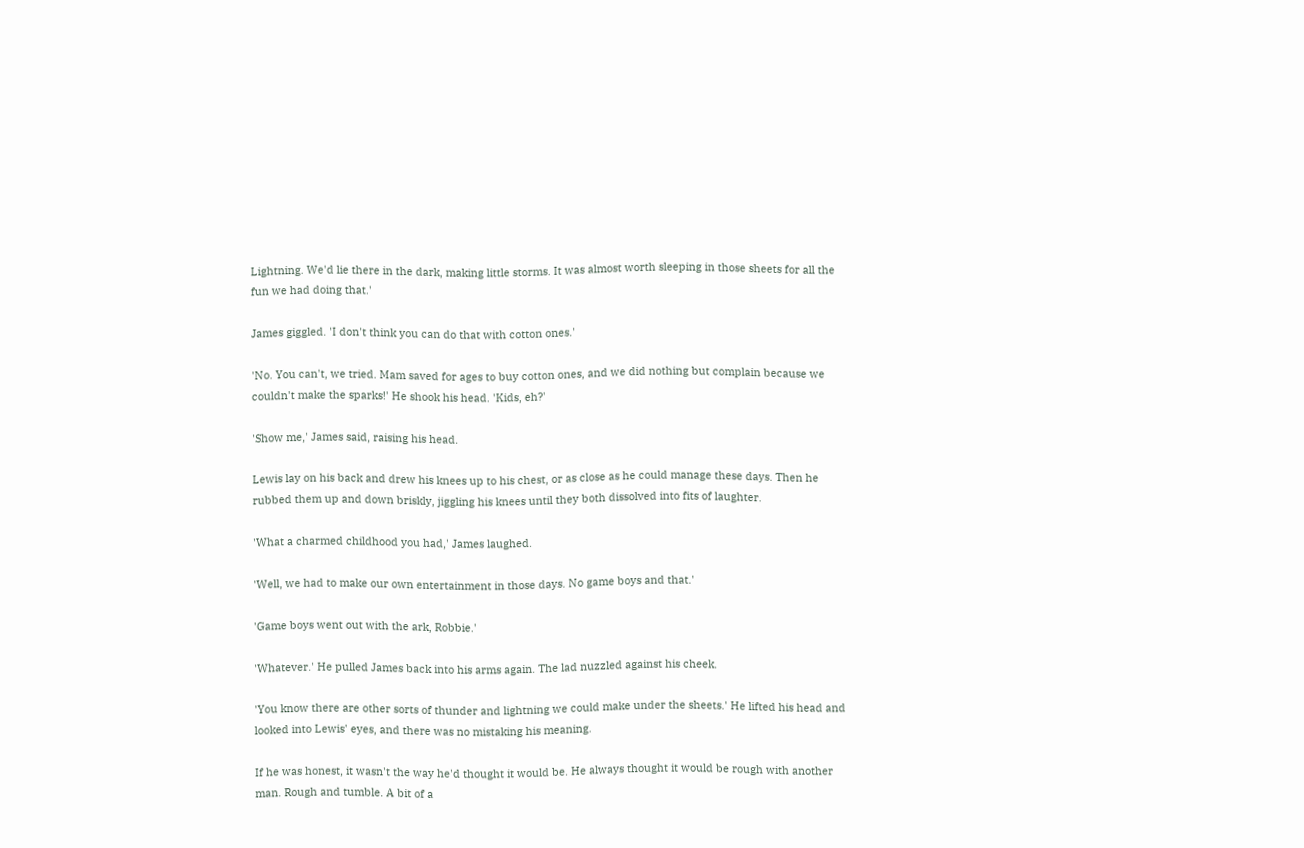Lightning. We'd lie there in the dark, making little storms. It was almost worth sleeping in those sheets for all the fun we had doing that.'

James giggled. 'I don't think you can do that with cotton ones.'

'No. You can't, we tried. Mam saved for ages to buy cotton ones, and we did nothing but complain because we couldn't make the sparks!' He shook his head. 'Kids, eh?'

'Show me,' James said, raising his head.

Lewis lay on his back and drew his knees up to his chest, or as close as he could manage these days. Then he rubbed them up and down briskly, jiggling his knees until they both dissolved into fits of laughter.

'What a charmed childhood you had,' James laughed.

'Well, we had to make our own entertainment in those days. No game boys and that.'

'Game boys went out with the ark, Robbie.'

'Whatever.' He pulled James back into his arms again. The lad nuzzled against his cheek.

'You know there are other sorts of thunder and lightning we could make under the sheets.' He lifted his head and looked into Lewis' eyes, and there was no mistaking his meaning.

If he was honest, it wasn't the way he'd thought it would be. He always thought it would be rough with another man. Rough and tumble. A bit of a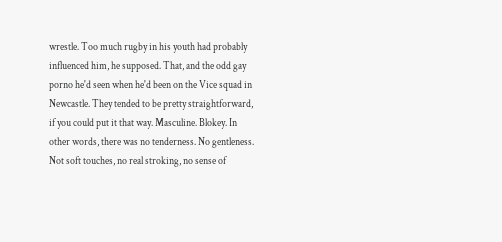wrestle. Too much rugby in his youth had probably influenced him, he supposed. That, and the odd gay porno he'd seen when he'd been on the Vice squad in Newcastle. They tended to be pretty straightforward, if you could put it that way. Masculine. Blokey. In other words, there was no tenderness. No gentleness. Not soft touches, no real stroking, no sense of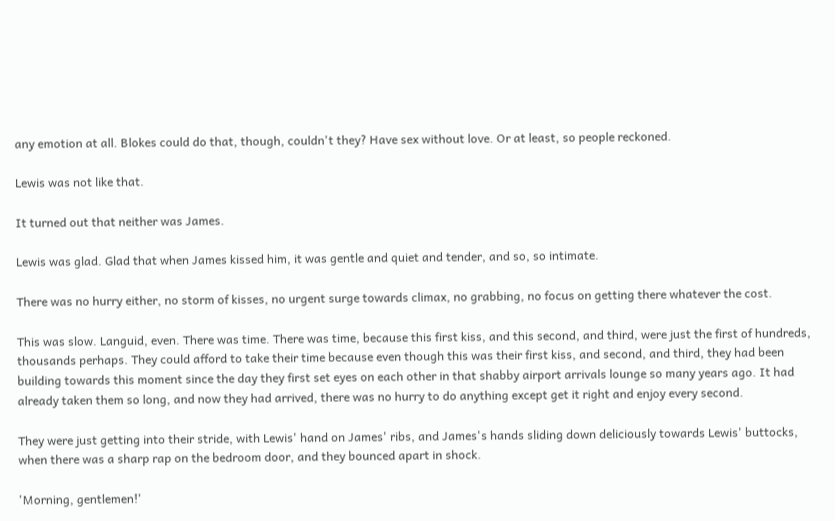any emotion at all. Blokes could do that, though, couldn't they? Have sex without love. Or at least, so people reckoned.

Lewis was not like that.

It turned out that neither was James.

Lewis was glad. Glad that when James kissed him, it was gentle and quiet and tender, and so, so intimate.

There was no hurry either, no storm of kisses, no urgent surge towards climax, no grabbing, no focus on getting there whatever the cost.

This was slow. Languid, even. There was time. There was time, because this first kiss, and this second, and third, were just the first of hundreds, thousands perhaps. They could afford to take their time because even though this was their first kiss, and second, and third, they had been building towards this moment since the day they first set eyes on each other in that shabby airport arrivals lounge so many years ago. It had already taken them so long, and now they had arrived, there was no hurry to do anything except get it right and enjoy every second.

They were just getting into their stride, with Lewis' hand on James' ribs, and James's hands sliding down deliciously towards Lewis' buttocks, when there was a sharp rap on the bedroom door, and they bounced apart in shock.

'Morning, gentlemen!'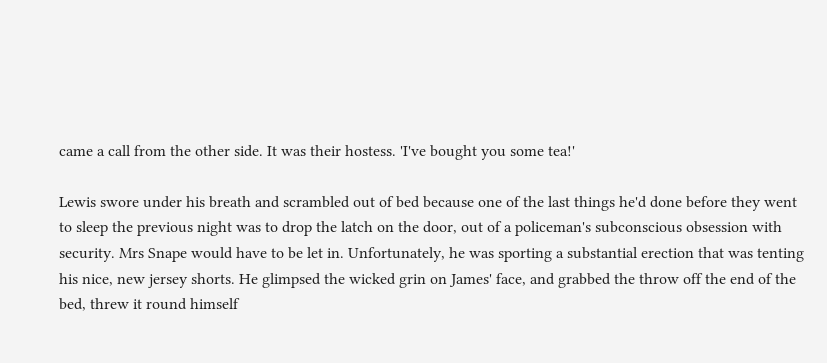came a call from the other side. It was their hostess. 'I've bought you some tea!'

Lewis swore under his breath and scrambled out of bed because one of the last things he'd done before they went to sleep the previous night was to drop the latch on the door, out of a policeman's subconscious obsession with security. Mrs Snape would have to be let in. Unfortunately, he was sporting a substantial erection that was tenting his nice, new jersey shorts. He glimpsed the wicked grin on James' face, and grabbed the throw off the end of the bed, threw it round himself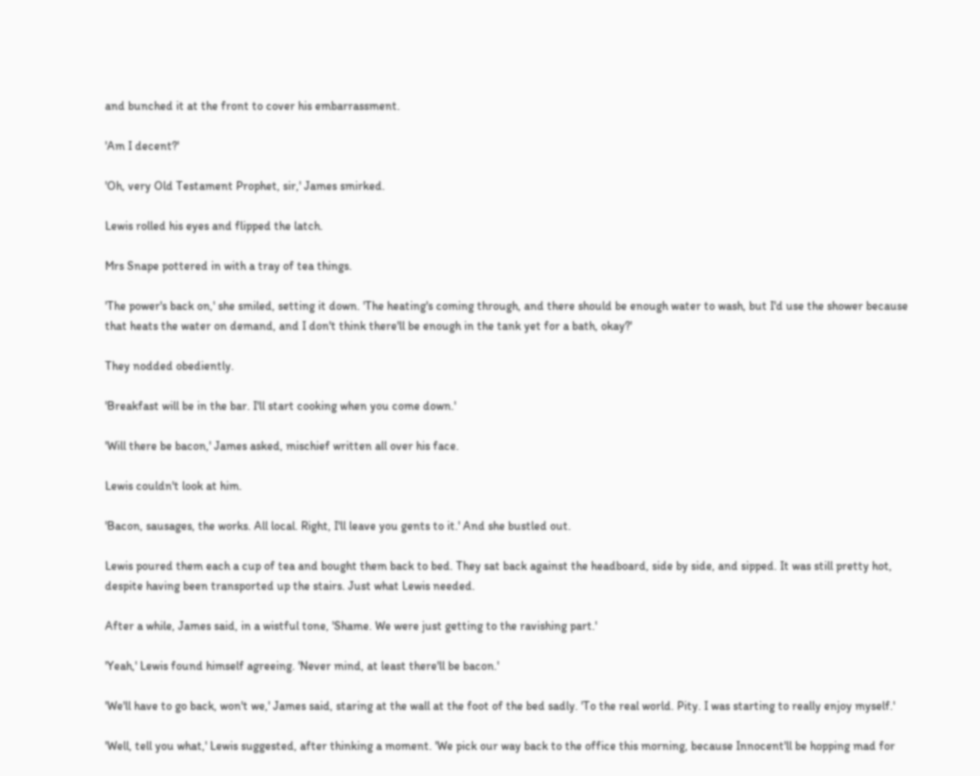and bunched it at the front to cover his embarrassment.

'Am I decent?'

'Oh, very Old Testament Prophet, sir,' James smirked.

Lewis rolled his eyes and flipped the latch.

Mrs Snape pottered in with a tray of tea things.

'The power's back on,' she smiled, setting it down. 'The heating's coming through, and there should be enough water to wash, but I'd use the shower because that heats the water on demand, and I don't think there'll be enough in the tank yet for a bath, okay?'

They nodded obediently.

'Breakfast will be in the bar. I'll start cooking when you come down.'

'Will there be bacon,' James asked, mischief written all over his face.

Lewis couldn't look at him.

'Bacon, sausages, the works. All local. Right, I'll leave you gents to it.' And she bustled out.

Lewis poured them each a cup of tea and bought them back to bed. They sat back against the headboard, side by side, and sipped. It was still pretty hot, despite having been transported up the stairs. Just what Lewis needed.

After a while, James said, in a wistful tone, 'Shame. We were just getting to the ravishing part.'

'Yeah,' Lewis found himself agreeing. 'Never mind, at least there'll be bacon.'

'We'll have to go back, won't we,' James said, staring at the wall at the foot of the bed sadly. 'To the real world. Pity. I was starting to really enjoy myself.'

'Well, tell you what,' Lewis suggested, after thinking a moment. 'We pick our way back to the office this morning, because Innocent'll be hopping mad for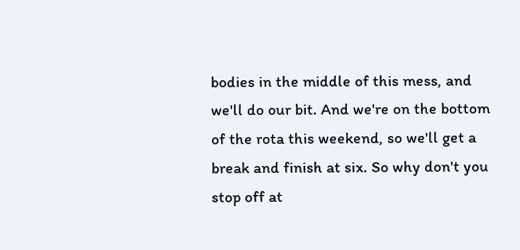bodies in the middle of this mess, and we'll do our bit. And we're on the bottom of the rota this weekend, so we'll get a break and finish at six. So why don't you stop off at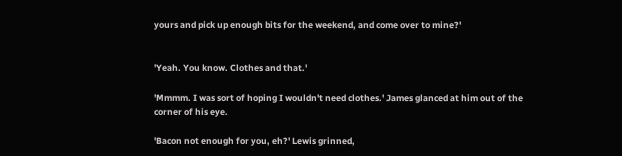yours and pick up enough bits for the weekend, and come over to mine?'


'Yeah. You know. Clothes and that.'

'Mmmm. I was sort of hoping I wouldn't need clothes.' James glanced at him out of the corner of his eye.

'Bacon not enough for you, eh?' Lewis grinned,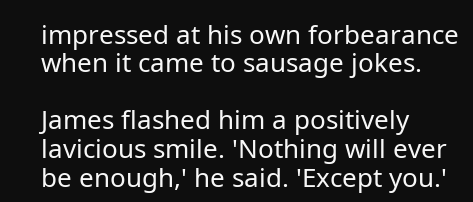impressed at his own forbearance when it came to sausage jokes.

James flashed him a positively lavicious smile. 'Nothing will ever be enough,' he said. 'Except you.'